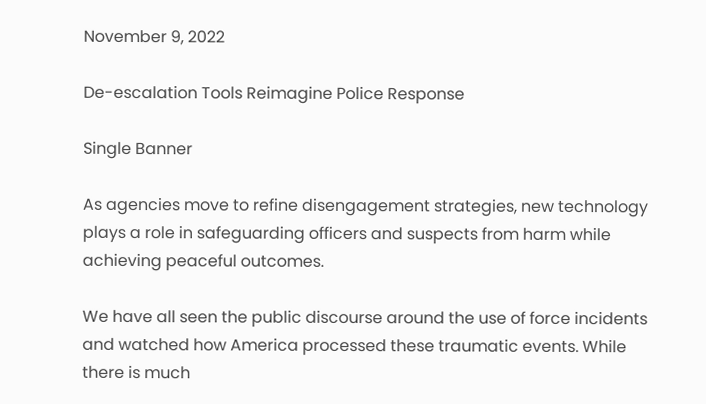November 9, 2022

De-escalation Tools Reimagine Police Response

Single Banner

As agencies move to refine disengagement strategies, new technology plays a role in safeguarding officers and suspects from harm while achieving peaceful outcomes.

We have all seen the public discourse around the use of force incidents and watched how America processed these traumatic events. While there is much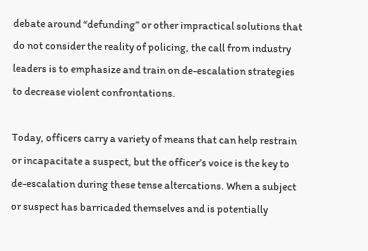debate around “defunding” or other impractical solutions that do not consider the reality of policing, the call from industry leaders is to emphasize and train on de-escalation strategies to decrease violent confrontations.

Today, officers carry a variety of means that can help restrain or incapacitate a suspect, but the officer’s voice is the key to de-escalation during these tense altercations. When a subject or suspect has barricaded themselves and is potentially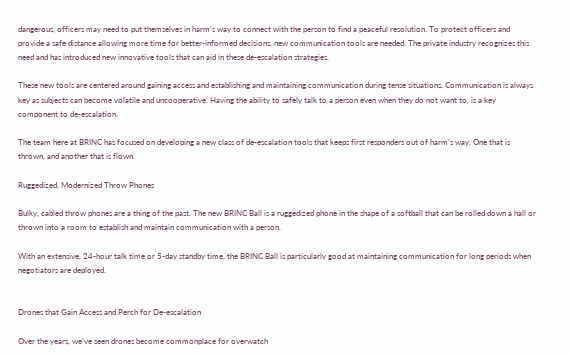dangerous, officers may need to put themselves in harm’s way to connect with the person to find a peaceful resolution. To protect officers and provide a safe distance allowing more time for better-informed decisions, new communication tools are needed. The private industry recognizes this need and has introduced new innovative tools that can aid in these de-escalation strategies.

These new tools are centered around gaining access and establishing and maintaining communication during tense situations. Communication is always key as subjects can become volatile and uncooperative. Having the ability to safely talk to a person even when they do not want to, is a key component to de-escalation.

The team here at BRINC has focused on developing a new class of de-escalation tools that keeps first responders out of harm’s way. One that is thrown, and another that is flown.

Ruggedized, Modernized Throw Phones

Bulky, cabled throw phones are a thing of the past. The new BRINC Ball is a ruggedized phone in the shape of a softball that can be rolled down a hall or thrown into a room to establish and maintain communication with a person.

With an extensive, 24-hour talk time or 5-day standby time, the BRINC Ball is particularly good at maintaining communication for long periods when negotiators are deployed.


Drones that Gain Access and Perch for De-escalation

Over the years, we’ve seen drones become commonplace for overwatch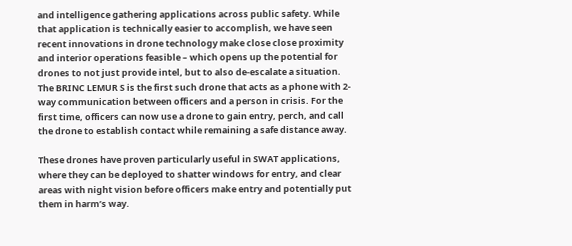and intelligence gathering applications across public safety. While that application is technically easier to accomplish, we have seen recent innovations in drone technology make close close proximity and interior operations feasible – which opens up the potential for drones to not just provide intel, but to also de-escalate a situation. The BRINC LEMUR S is the first such drone that acts as a phone with 2-way communication between officers and a person in crisis. For the first time, officers can now use a drone to gain entry, perch, and call the drone to establish contact while remaining a safe distance away.

These drones have proven particularly useful in SWAT applications, where they can be deployed to shatter windows for entry, and clear areas with night vision before officers make entry and potentially put them in harm’s way.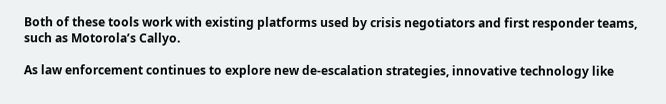Both of these tools work with existing platforms used by crisis negotiators and first responder teams, such as Motorola’s Callyo.

As law enforcement continues to explore new de-escalation strategies, innovative technology like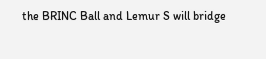the BRINC Ball and Lemur S will bridge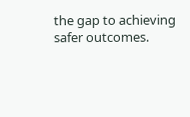the gap to achieving safer outcomes.